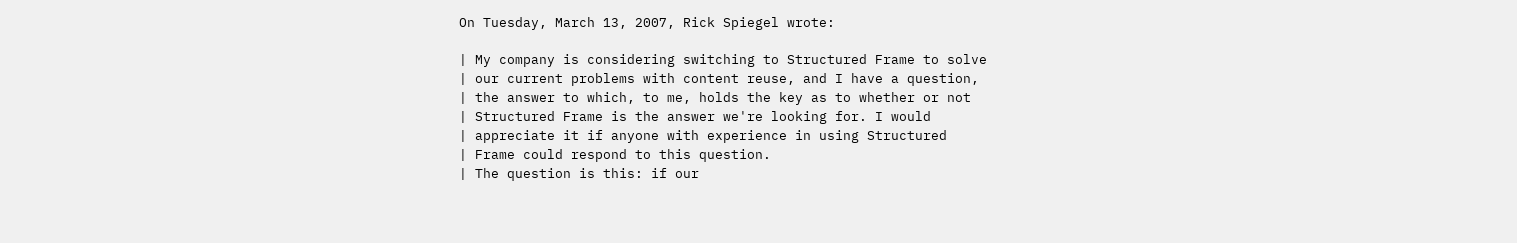On Tuesday, March 13, 2007, Rick Spiegel wrote:

| My company is considering switching to Structured Frame to solve
| our current problems with content reuse, and I have a question,
| the answer to which, to me, holds the key as to whether or not
| Structured Frame is the answer we're looking for. I would
| appreciate it if anyone with experience in using Structured
| Frame could respond to this question.
| The question is this: if our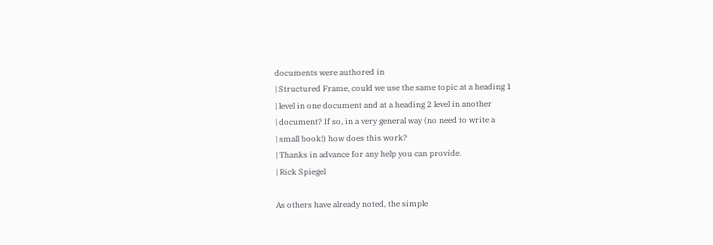documents were authored in
| Structured Frame, could we use the same topic at a heading 1
| level in one document and at a heading 2 level in another
| document? If so, in a very general way (no need to write a
| small book!) how does this work?
| Thanks in advance for any help you can provide.
| Rick Spiegel

As others have already noted, the simple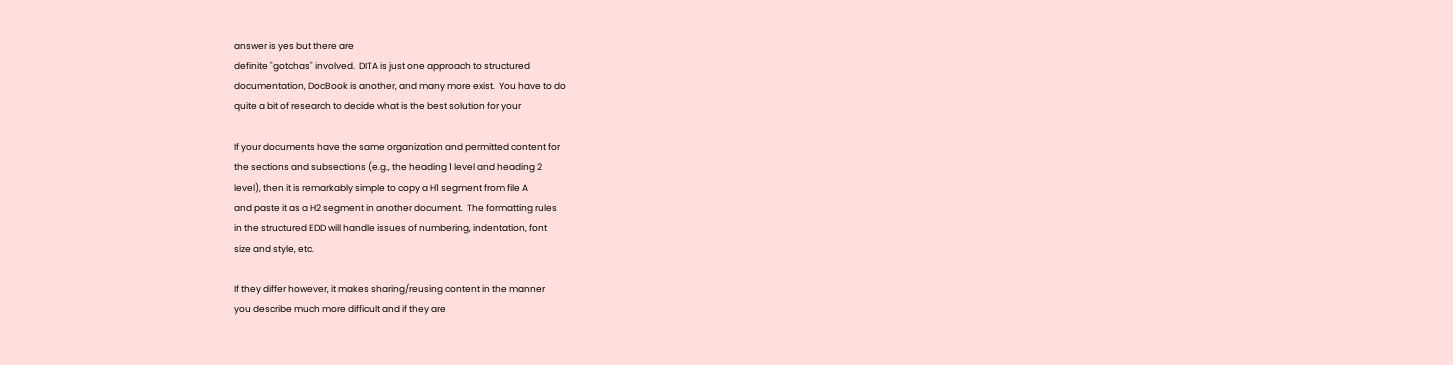answer is yes but there are
definite "gotchas" involved.  DITA is just one approach to structured
documentation, DocBook is another, and many more exist.  You have to do
quite a bit of research to decide what is the best solution for your

If your documents have the same organization and permitted content for
the sections and subsections (e.g., the heading 1 level and heading 2
level), then it is remarkably simple to copy a H1 segment from file A
and paste it as a H2 segment in another document.  The formatting rules
in the structured EDD will handle issues of numbering, indentation, font
size and style, etc.

If they differ however, it makes sharing/reusing content in the manner
you describe much more difficult and if they are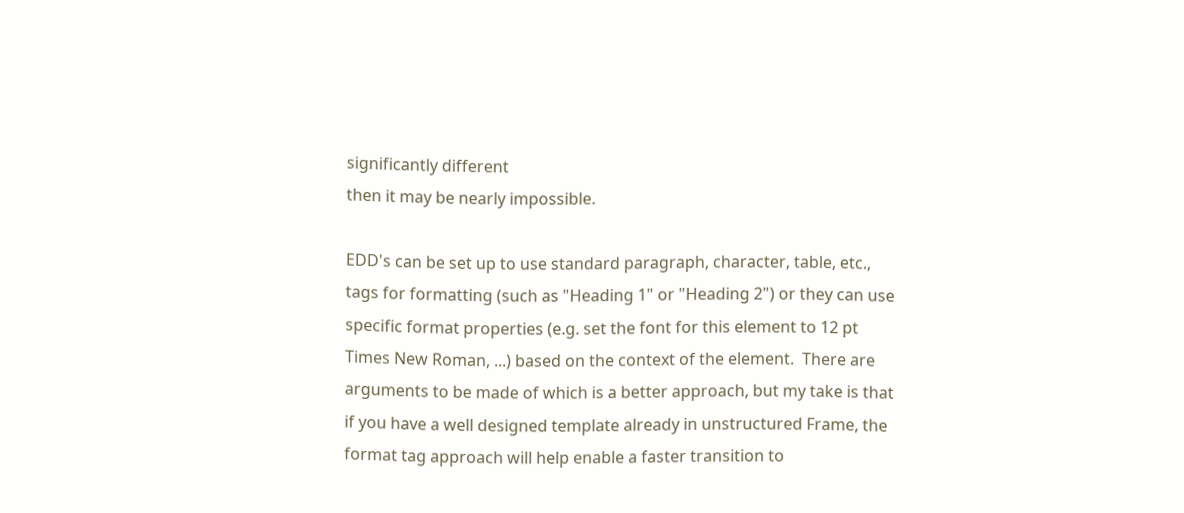significantly different
then it may be nearly impossible.

EDD's can be set up to use standard paragraph, character, table, etc.,
tags for formatting (such as "Heading 1" or "Heading 2") or they can use
specific format properties (e.g. set the font for this element to 12 pt
Times New Roman, ...) based on the context of the element.  There are
arguments to be made of which is a better approach, but my take is that
if you have a well designed template already in unstructured Frame, the
format tag approach will help enable a faster transition to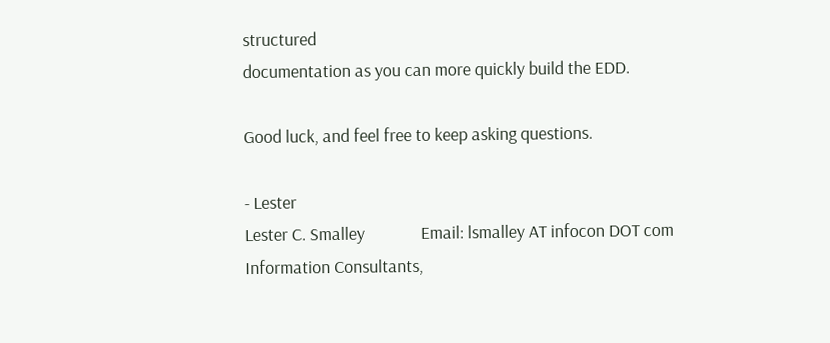structured
documentation as you can more quickly build the EDD.

Good luck, and feel free to keep asking questions.

- Lester
Lester C. Smalley              Email: lsmalley AT infocon DOT com
Information Consultants,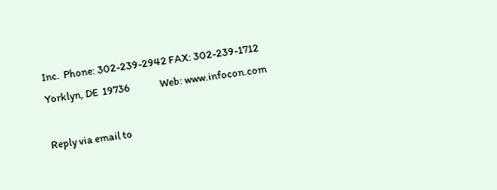Inc.  Phone: 302-239-2942 FAX: 302-239-1712
Yorklyn, DE  19736               Web: www.infocon.com

Reply via email to